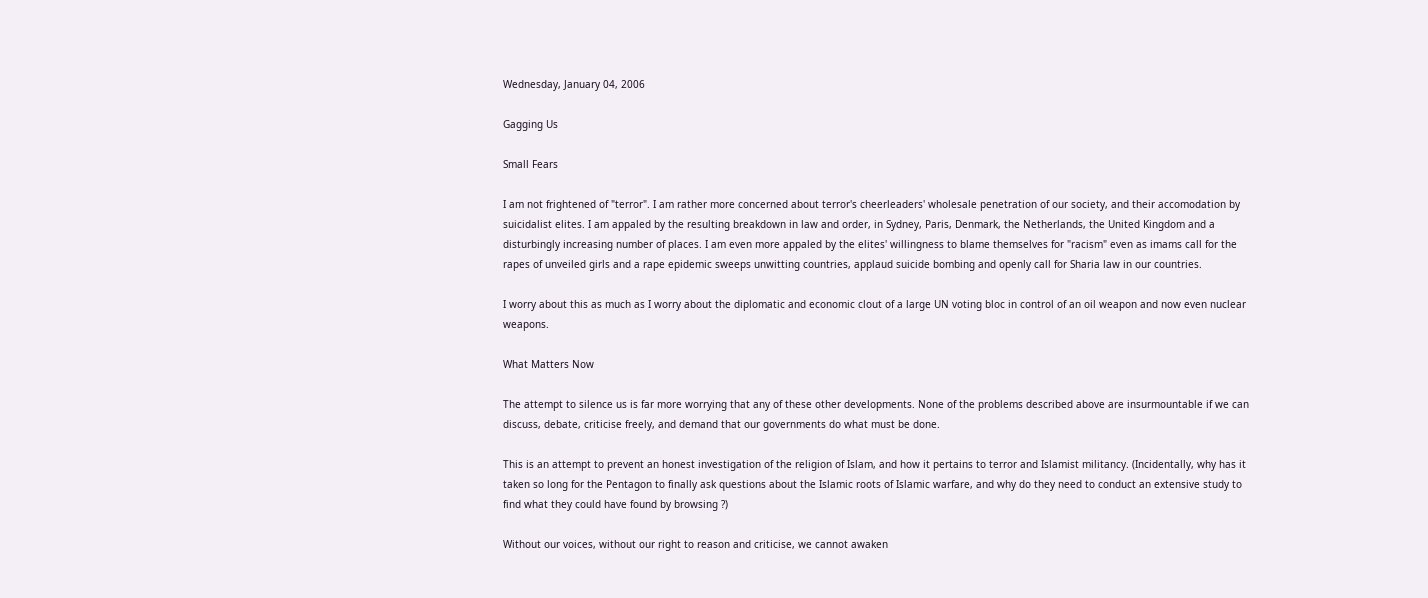Wednesday, January 04, 2006

Gagging Us

Small Fears

I am not frightened of "terror". I am rather more concerned about terror's cheerleaders' wholesale penetration of our society, and their accomodation by suicidalist elites. I am appaled by the resulting breakdown in law and order, in Sydney, Paris, Denmark, the Netherlands, the United Kingdom and a disturbingly increasing number of places. I am even more appaled by the elites' willingness to blame themselves for "racism" even as imams call for the rapes of unveiled girls and a rape epidemic sweeps unwitting countries, applaud suicide bombing and openly call for Sharia law in our countries.

I worry about this as much as I worry about the diplomatic and economic clout of a large UN voting bloc in control of an oil weapon and now even nuclear weapons.

What Matters Now

The attempt to silence us is far more worrying that any of these other developments. None of the problems described above are insurmountable if we can discuss, debate, criticise freely, and demand that our governments do what must be done.

This is an attempt to prevent an honest investigation of the religion of Islam, and how it pertains to terror and Islamist militancy. (Incidentally, why has it taken so long for the Pentagon to finally ask questions about the Islamic roots of Islamic warfare, and why do they need to conduct an extensive study to find what they could have found by browsing ?)

Without our voices, without our right to reason and criticise, we cannot awaken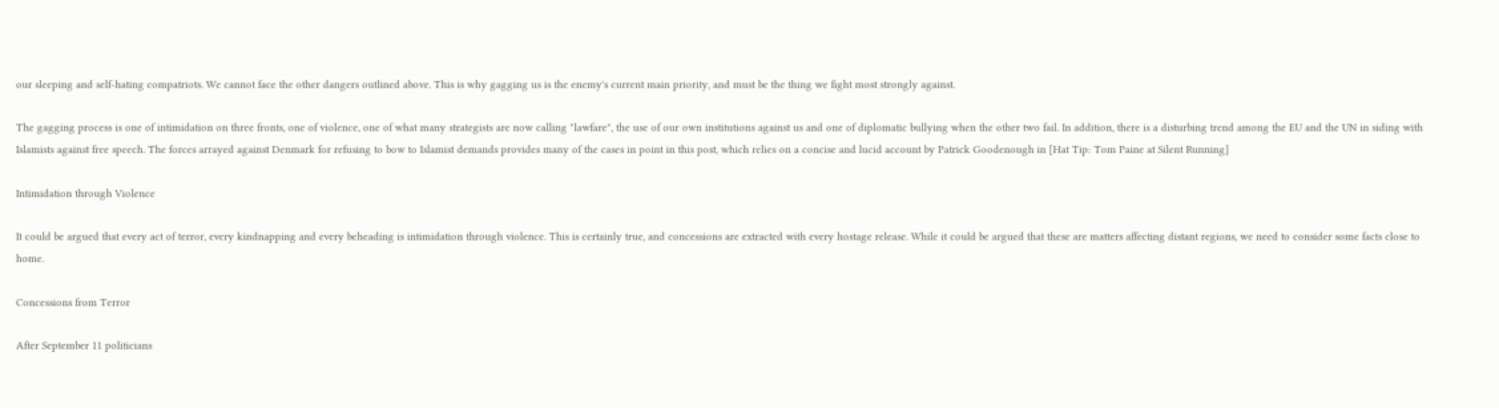our sleeping and self-hating compatriots. We cannot face the other dangers outlined above. This is why gagging us is the enemy's current main priority, and must be the thing we fight most strongly against.

The gagging process is one of intimidation on three fronts, one of violence, one of what many strategists are now calling "lawfare", the use of our own institutions against us and one of diplomatic bullying when the other two fail. In addition, there is a disturbing trend among the EU and the UN in siding with Islamists against free speech. The forces arrayed against Denmark for refusing to bow to Islamist demands provides many of the cases in point in this post, which relies on a concise and lucid account by Patrick Goodenough in [Hat Tip: Tom Paine at Silent Running]

Intimidation through Violence

It could be argued that every act of terror, every kindnapping and every beheading is intimidation through violence. This is certainly true, and concessions are extracted with every hostage release. While it could be argued that these are matters affecting distant regions, we need to consider some facts close to home.

Concessions from Terror

After September 11 politicians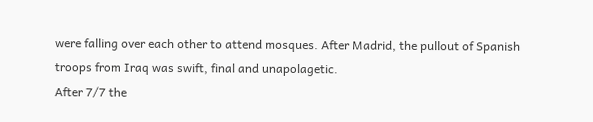were falling over each other to attend mosques. After Madrid, the pullout of Spanish troops from Iraq was swift, final and unapolagetic.
After 7/7 the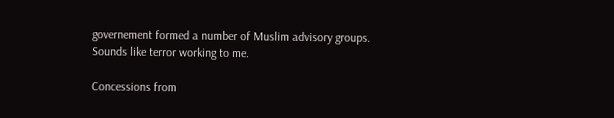governement formed a number of Muslim advisory groups.
Sounds like terror working to me.

Concessions from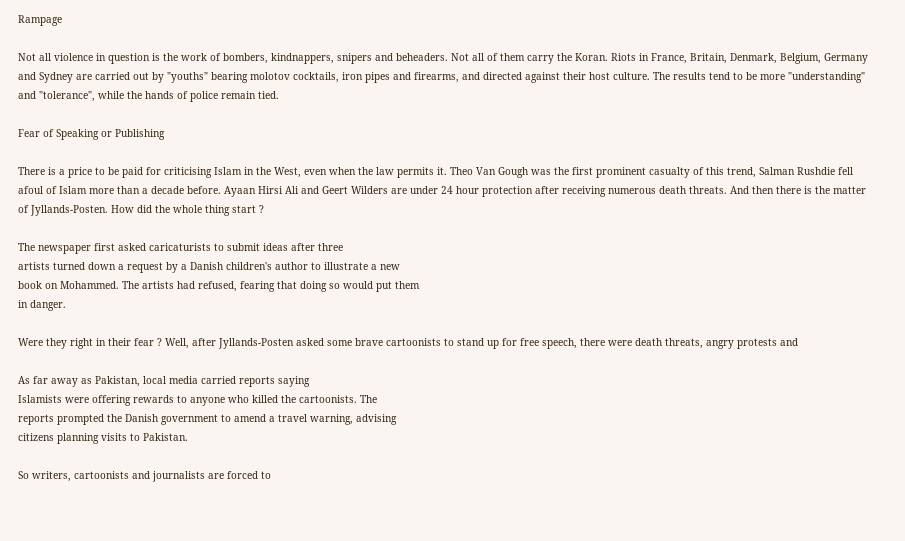Rampage

Not all violence in question is the work of bombers, kindnappers, snipers and beheaders. Not all of them carry the Koran. Riots in France, Britain, Denmark, Belgium, Germany and Sydney are carried out by "youths" bearing molotov cocktails, iron pipes and firearms, and directed against their host culture. The results tend to be more "understanding" and "tolerance", while the hands of police remain tied.

Fear of Speaking or Publishing

There is a price to be paid for criticising Islam in the West, even when the law permits it. Theo Van Gough was the first prominent casualty of this trend, Salman Rushdie fell afoul of Islam more than a decade before. Ayaan Hirsi Ali and Geert Wilders are under 24 hour protection after receiving numerous death threats. And then there is the matter of Jyllands-Posten. How did the whole thing start ?

The newspaper first asked caricaturists to submit ideas after three
artists turned down a request by a Danish children's author to illustrate a new
book on Mohammed. The artists had refused, fearing that doing so would put them
in danger.

Were they right in their fear ? Well, after Jyllands-Posten asked some brave cartoonists to stand up for free speech, there were death threats, angry protests and

As far away as Pakistan, local media carried reports saying
Islamists were offering rewards to anyone who killed the cartoonists. The
reports prompted the Danish government to amend a travel warning, advising
citizens planning visits to Pakistan.

So writers, cartoonists and journalists are forced to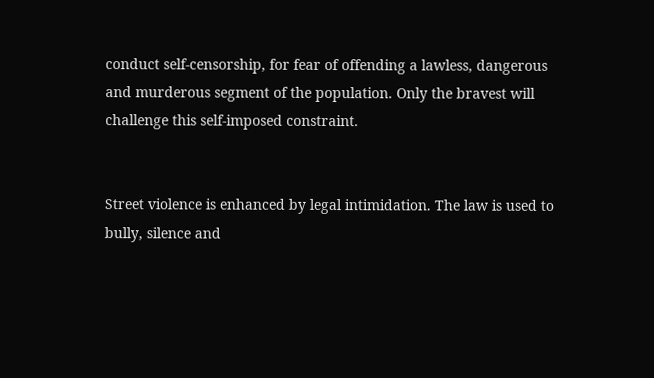conduct self-censorship, for fear of offending a lawless, dangerous and murderous segment of the population. Only the bravest will challenge this self-imposed constraint.


Street violence is enhanced by legal intimidation. The law is used to bully, silence and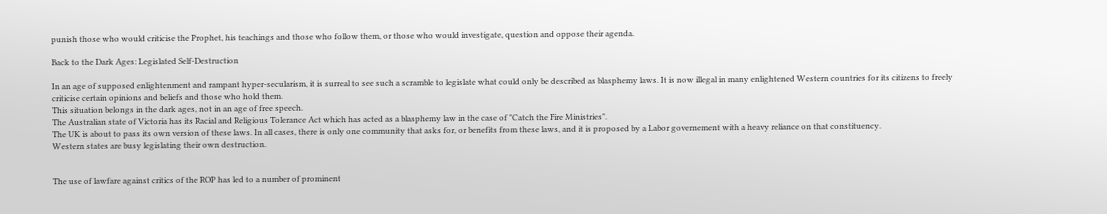punish those who would criticise the Prophet, his teachings and those who follow them, or those who would investigate, question and oppose their agenda.

Back to the Dark Ages: Legislated Self-Destruction

In an age of supposed enlightenment and rampant hyper-secularism, it is surreal to see such a scramble to legislate what could only be described as blasphemy laws. It is now illegal in many enlightened Western countries for its citizens to freely criticise certain opinions and beliefs and those who hold them.
This situation belongs in the dark ages, not in an age of free speech.
The Australian state of Victoria has its Racial and Religious Tolerance Act which has acted as a blasphemy law in the case of "Catch the Fire Ministries".
The UK is about to pass its own version of these laws. In all cases, there is only one community that asks for, or benefits from these laws, and it is proposed by a Labor governement with a heavy reliance on that constituency.
Western states are busy legislating their own destruction.


The use of lawfare against critics of the ROP has led to a number of prominent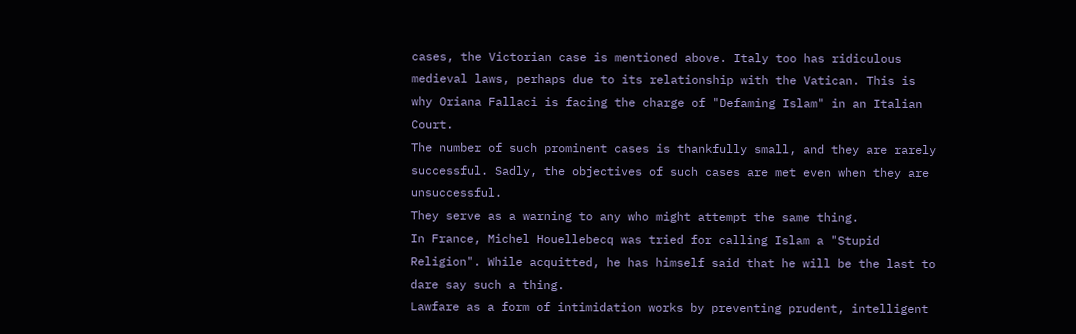cases, the Victorian case is mentioned above. Italy too has ridiculous medieval laws, perhaps due to its relationship with the Vatican. This is why Oriana Fallaci is facing the charge of "Defaming Islam" in an Italian Court.
The number of such prominent cases is thankfully small, and they are rarely successful. Sadly, the objectives of such cases are met even when they are unsuccessful.
They serve as a warning to any who might attempt the same thing.
In France, Michel Houellebecq was tried for calling Islam a "Stupid Religion". While acquitted, he has himself said that he will be the last to dare say such a thing.
Lawfare as a form of intimidation works by preventing prudent, intelligent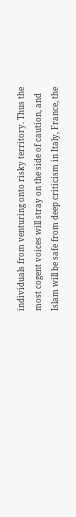individuals from venturing onto risky territory. Thus the most cogent voices will stray on the side of caution, and Islam will be safe from deep criticism in Italy, France, the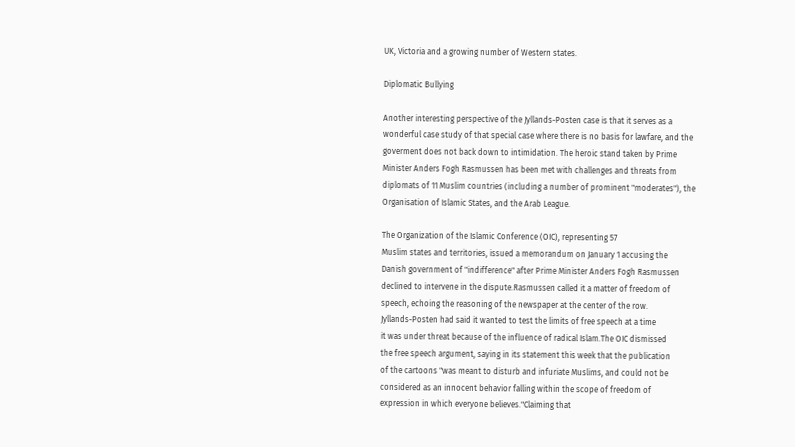UK, Victoria and a growing number of Western states.

Diplomatic Bullying

Another interesting perspective of the Jyllands-Posten case is that it serves as a wonderful case study of that special case where there is no basis for lawfare, and the goverment does not back down to intimidation. The heroic stand taken by Prime Minister Anders Fogh Rasmussen has been met with challenges and threats from diplomats of 11 Muslim countries (including a number of prominent "moderates"), the Organisation of Islamic States, and the Arab League.

The Organization of the Islamic Conference (OIC), representing 57
Muslim states and territories, issued a memorandum on January 1 accusing the
Danish government of "indifference" after Prime Minister Anders Fogh Rasmussen
declined to intervene in the dispute.Rasmussen called it a matter of freedom of
speech, echoing the reasoning of the newspaper at the center of the row.
Jyllands-Posten had said it wanted to test the limits of free speech at a time
it was under threat because of the influence of radical Islam.The OIC dismissed
the free speech argument, saying in its statement this week that the publication
of the cartoons "was meant to disturb and infuriate Muslims, and could not be
considered as an innocent behavior falling within the scope of freedom of
expression in which everyone believes."Claiming that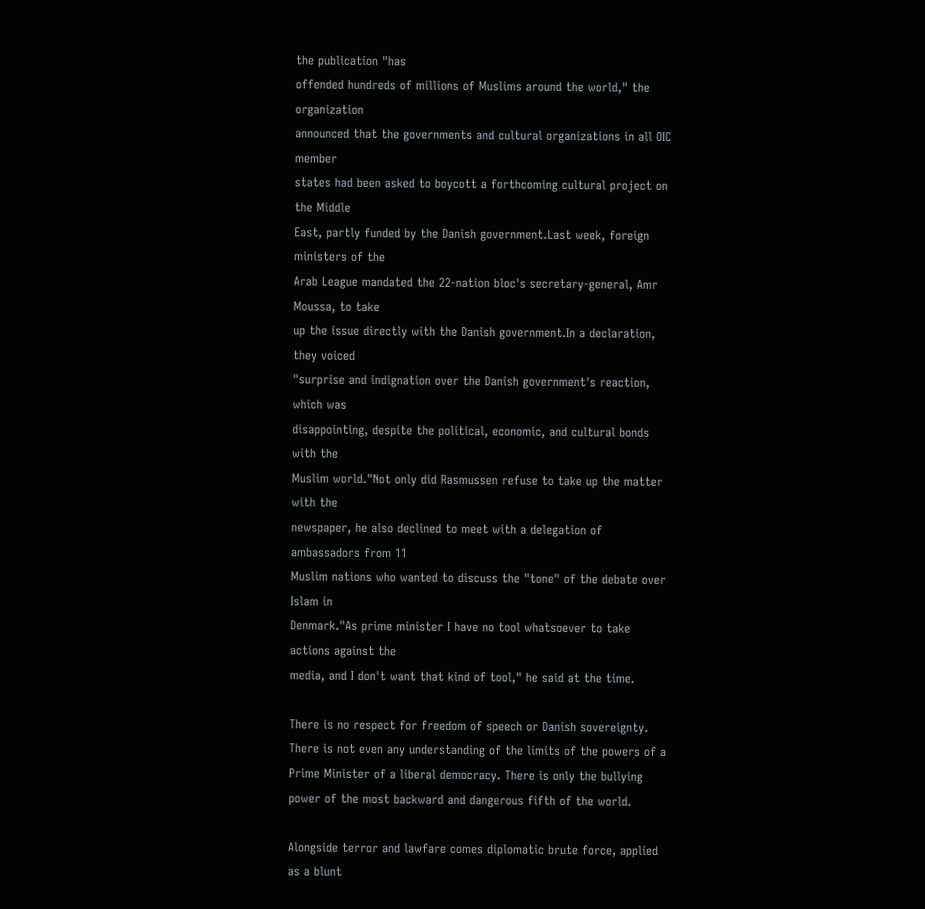the publication "has
offended hundreds of millions of Muslims around the world," the organization
announced that the governments and cultural organizations in all OIC member
states had been asked to boycott a forthcoming cultural project on the Middle
East, partly funded by the Danish government.Last week, foreign ministers of the
Arab League mandated the 22-nation bloc's secretary-general, Amr Moussa, to take
up the issue directly with the Danish government.In a declaration, they voiced
"surprise and indignation over the Danish government's reaction, which was
disappointing, despite the political, economic, and cultural bonds with the
Muslim world."Not only did Rasmussen refuse to take up the matter with the
newspaper, he also declined to meet with a delegation of ambassadors from 11
Muslim nations who wanted to discuss the "tone" of the debate over Islam in
Denmark."As prime minister I have no tool whatsoever to take actions against the
media, and I don't want that kind of tool," he said at the time.

There is no respect for freedom of speech or Danish sovereignty. There is not even any understanding of the limits of the powers of a Prime Minister of a liberal democracy. There is only the bullying power of the most backward and dangerous fifth of the world.

Alongside terror and lawfare comes diplomatic brute force, applied as a blunt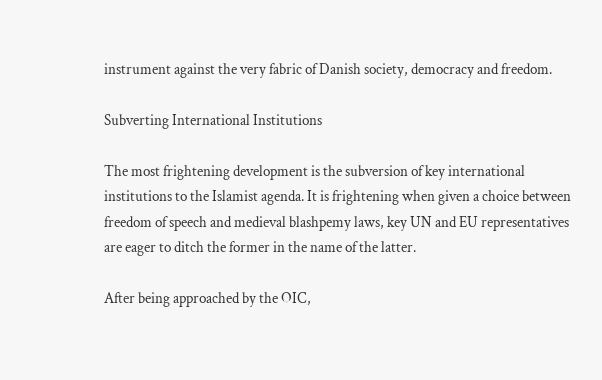instrument against the very fabric of Danish society, democracy and freedom.

Subverting International Institutions

The most frightening development is the subversion of key international institutions to the Islamist agenda. It is frightening when given a choice between freedom of speech and medieval blashpemy laws, key UN and EU representatives are eager to ditch the former in the name of the latter.

After being approached by the OIC,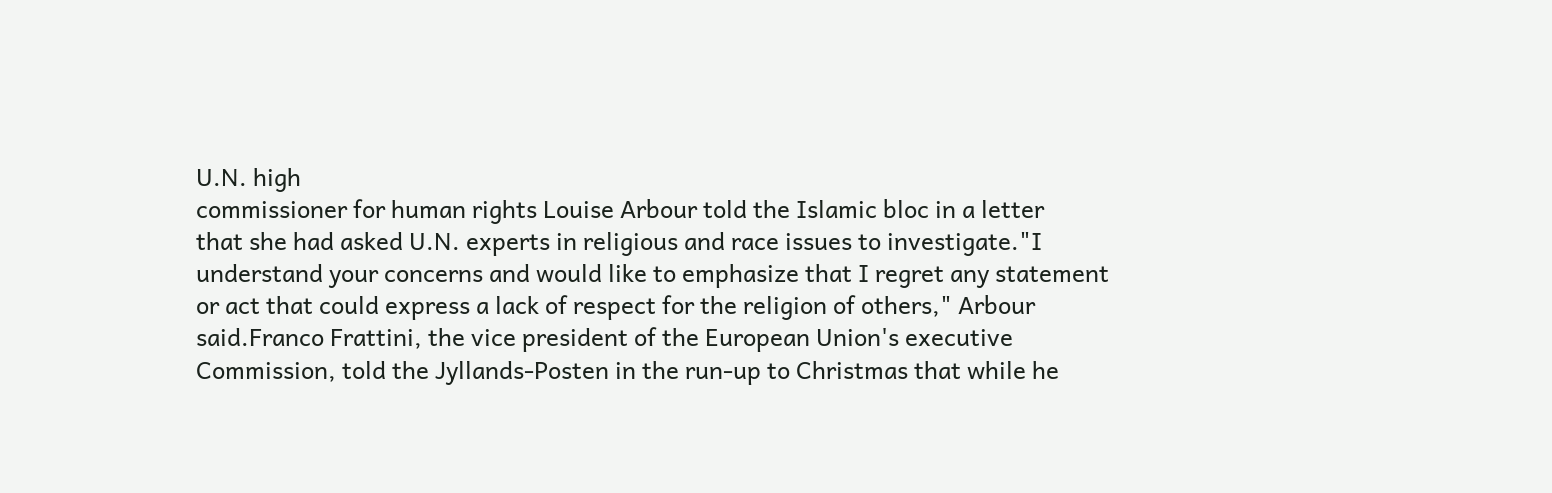U.N. high
commissioner for human rights Louise Arbour told the Islamic bloc in a letter
that she had asked U.N. experts in religious and race issues to investigate."I
understand your concerns and would like to emphasize that I regret any statement
or act that could express a lack of respect for the religion of others," Arbour
said.Franco Frattini, the vice president of the European Union's executive
Commission, told the Jyllands-Posten in the run-up to Christmas that while he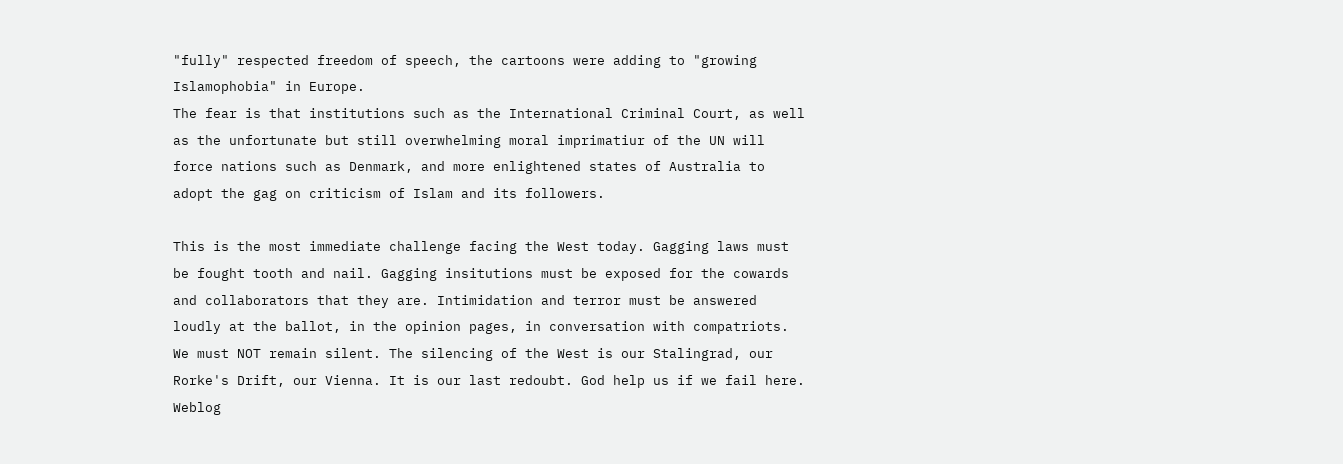"fully" respected freedom of speech, the cartoons were adding to "growing
Islamophobia" in Europe.
The fear is that institutions such as the International Criminal Court, as well as the unfortunate but still overwhelming moral imprimatiur of the UN will force nations such as Denmark, and more enlightened states of Australia to adopt the gag on criticism of Islam and its followers.

This is the most immediate challenge facing the West today. Gagging laws must be fought tooth and nail. Gagging insitutions must be exposed for the cowards and collaborators that they are. Intimidation and terror must be answered loudly at the ballot, in the opinion pages, in conversation with compatriots. We must NOT remain silent. The silencing of the West is our Stalingrad, our Rorke's Drift, our Vienna. It is our last redoubt. God help us if we fail here.
Weblog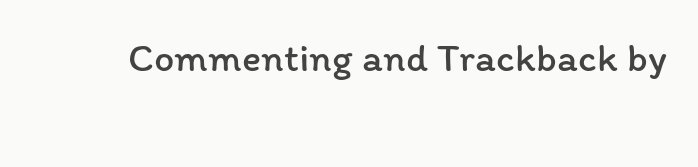Commenting and Trackback by